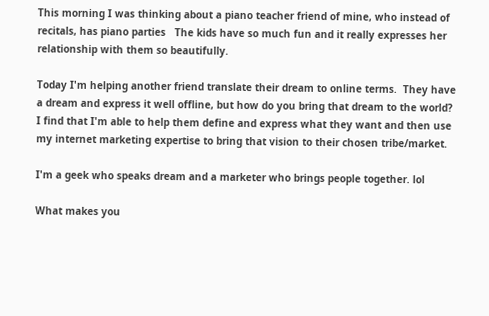This morning I was thinking about a piano teacher friend of mine, who instead of recitals, has piano parties   The kids have so much fun and it really expresses her relationship with them so beautifully.

Today I'm helping another friend translate their dream to online terms.  They have a dream and express it well offline, but how do you bring that dream to the world?  I find that I'm able to help them define and express what they want and then use my internet marketing expertise to bring that vision to their chosen tribe/market.

I'm a geek who speaks dream and a marketer who brings people together. lol

What makes you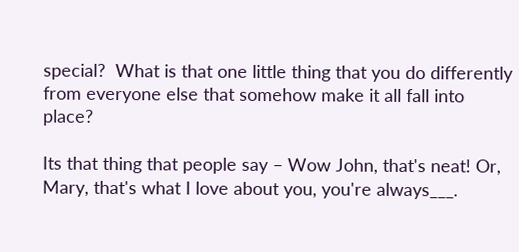special?  What is that one little thing that you do differently from everyone else that somehow make it all fall into place?

Its that thing that people say – Wow John, that's neat! Or, Mary, that's what I love about you, you're always___.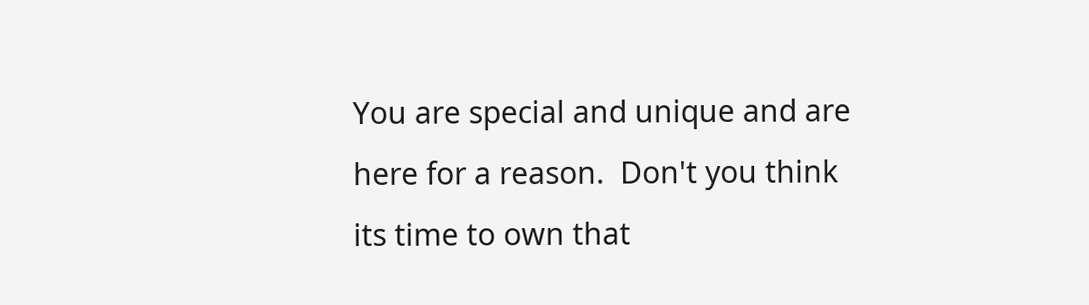You are special and unique and are here for a reason.  Don't you think its time to own that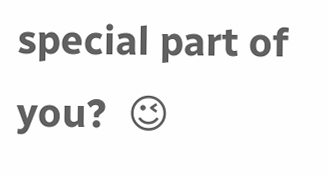special part of you?  😉